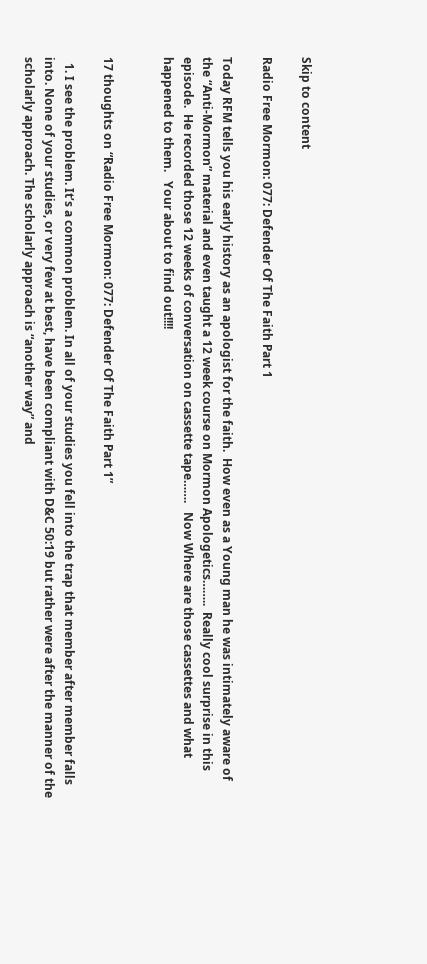Skip to content

Radio Free Mormon: 077: Defender Of The Faith Part 1

Today RFM tells you his early history as an apologist for the faith.  How even as a Young man he was intimately aware of the “Anti-Mormon” material and even taught a 12 week course on Mormon Apologetics……..  Really cool surprise in this episode.  He recorded those 12 weeks of conversation on cassette tape…….   Now Where are those cassettes and what happened to them.   Your about to find out!!!!


17 thoughts on “Radio Free Mormon: 077: Defender Of The Faith Part 1”

  1. I see the problem. It’s a common problem. In all of your studies you fell into the trap that member after member falls into. None of your studies, or very few at best, have been compliant with D&C 50:19 but rather were after the manner of the scholarly approach. The scholarly approach is “another way” and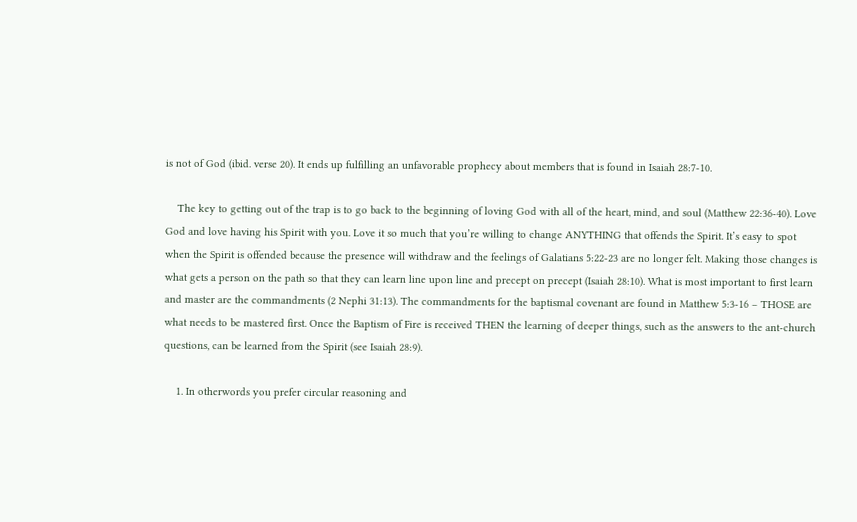is not of God (ibid. verse 20). It ends up fulfilling an unfavorable prophecy about members that is found in Isaiah 28:7-10.

    The key to getting out of the trap is to go back to the beginning of loving God with all of the heart, mind, and soul (Matthew 22:36-40). Love God and love having his Spirit with you. Love it so much that you’re willing to change ANYTHING that offends the Spirit. It’s easy to spot when the Spirit is offended because the presence will withdraw and the feelings of Galatians 5:22-23 are no longer felt. Making those changes is what gets a person on the path so that they can learn line upon line and precept on precept (Isaiah 28:10). What is most important to first learn and master are the commandments (2 Nephi 31:13). The commandments for the baptismal covenant are found in Matthew 5:3-16 – THOSE are what needs to be mastered first. Once the Baptism of Fire is received THEN the learning of deeper things, such as the answers to the ant-church questions, can be learned from the Spirit (see Isaiah 28:9).

    1. In otherwords you prefer circular reasoning and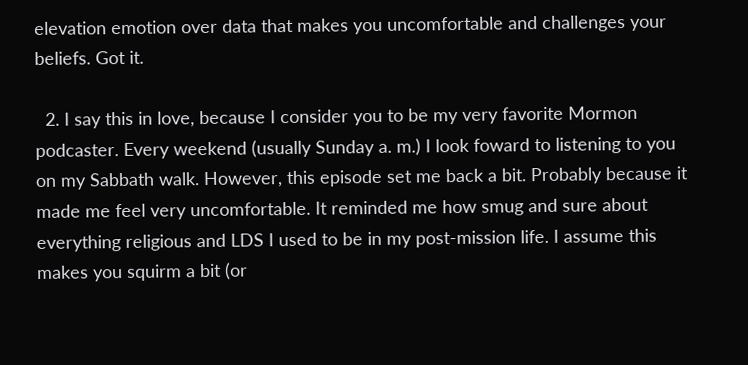elevation emotion over data that makes you uncomfortable and challenges your beliefs. Got it.

  2. I say this in love, because I consider you to be my very favorite Mormon podcaster. Every weekend (usually Sunday a. m.) I look foward to listening to you on my Sabbath walk. However, this episode set me back a bit. Probably because it made me feel very uncomfortable. It reminded me how smug and sure about everything religious and LDS I used to be in my post-mission life. I assume this makes you squirm a bit (or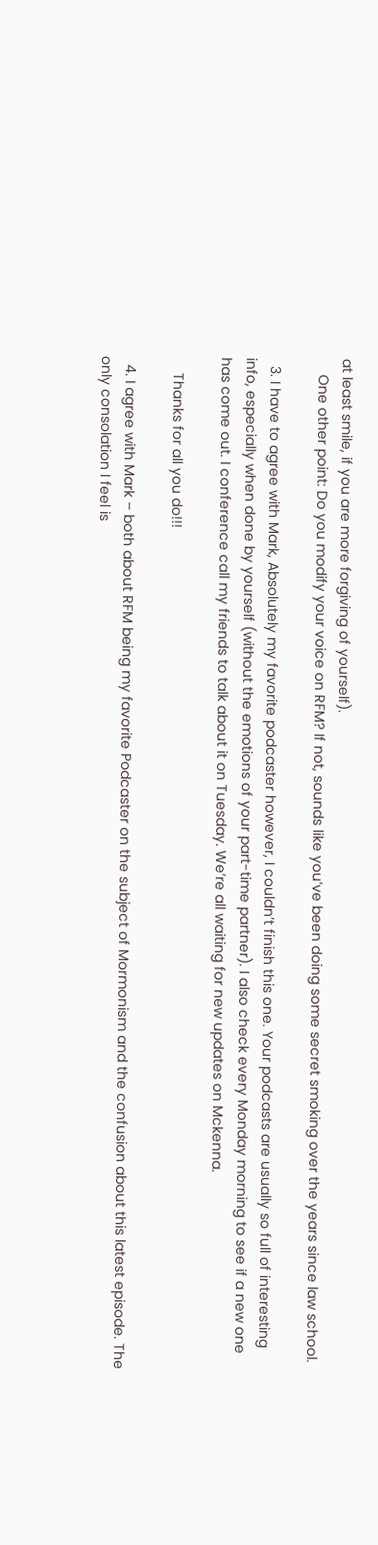at least smile, if you are more forgiving of yourself).
    One other point: Do you modify your voice on RFM? If not, sounds like you’ve been doing some secret smoking over the years since law school.

  3. I have to agree with Mark, Absolutely my favorite podcaster however, I couldn’t finish this one. Your podcasts are usually so full of interesting info, especially when done by yourself (without the emotions of your part-time partner). I also check every Monday morning to see if a new one has come out. I conference call my friends to talk about it on Tuesday. We’re all waiting for new updates on Mckenna.

    Thanks for all you do!!!

  4. I agree with Mark – both about RFM being my favorite Podcaster on the subject of Mormonism and the confusion about this latest episode. The only consolation I feel is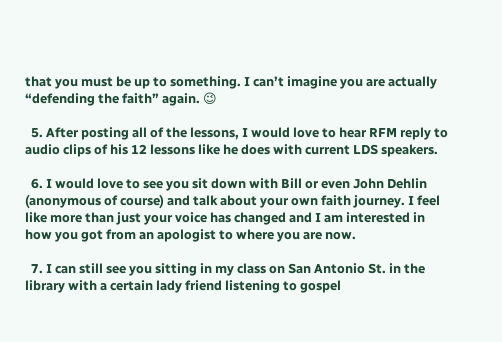that you must be up to something. I can’t imagine you are actually “defending the faith” again. 😉

  5. After posting all of the lessons, I would love to hear RFM reply to audio clips of his 12 lessons like he does with current LDS speakers.

  6. I would love to see you sit down with Bill or even John Dehlin (anonymous of course) and talk about your own faith journey. I feel like more than just your voice has changed and I am interested in how you got from an apologist to where you are now.

  7. I can still see you sitting in my class on San Antonio St. in the library with a certain lady friend listening to gospel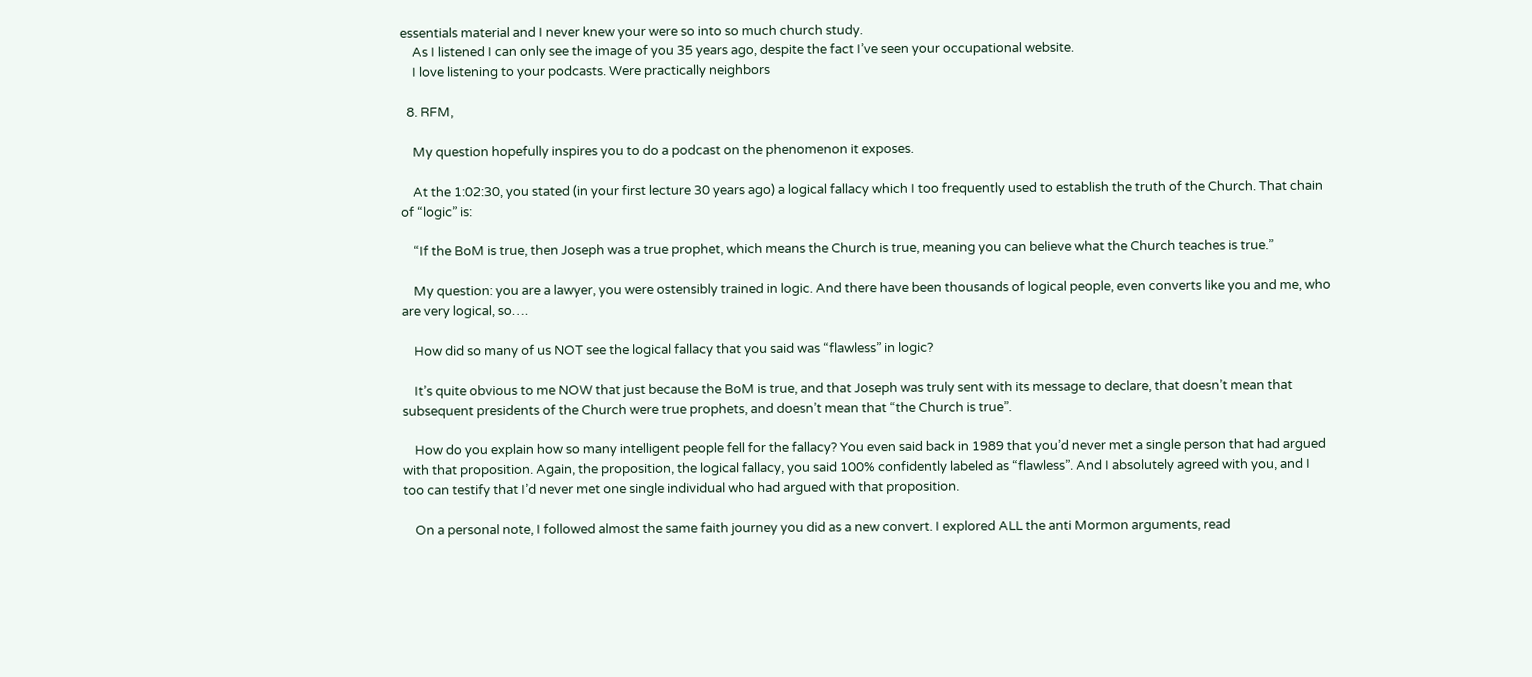essentials material and I never knew your were so into so much church study.
    As I listened I can only see the image of you 35 years ago, despite the fact I’ve seen your occupational website.
    I love listening to your podcasts. Were practically neighbors

  8. RFM,

    My question hopefully inspires you to do a podcast on the phenomenon it exposes.

    At the 1:02:30, you stated (in your first lecture 30 years ago) a logical fallacy which I too frequently used to establish the truth of the Church. That chain of “logic” is:

    “If the BoM is true, then Joseph was a true prophet, which means the Church is true, meaning you can believe what the Church teaches is true.”

    My question: you are a lawyer, you were ostensibly trained in logic. And there have been thousands of logical people, even converts like you and me, who are very logical, so….

    How did so many of us NOT see the logical fallacy that you said was “flawless” in logic?

    It’s quite obvious to me NOW that just because the BoM is true, and that Joseph was truly sent with its message to declare, that doesn’t mean that subsequent presidents of the Church were true prophets, and doesn’t mean that “the Church is true”.

    How do you explain how so many intelligent people fell for the fallacy? You even said back in 1989 that you’d never met a single person that had argued with that proposition. Again, the proposition, the logical fallacy, you said 100% confidently labeled as “flawless”. And I absolutely agreed with you, and I too can testify that I’d never met one single individual who had argued with that proposition.

    On a personal note, I followed almost the same faith journey you did as a new convert. I explored ALL the anti Mormon arguments, read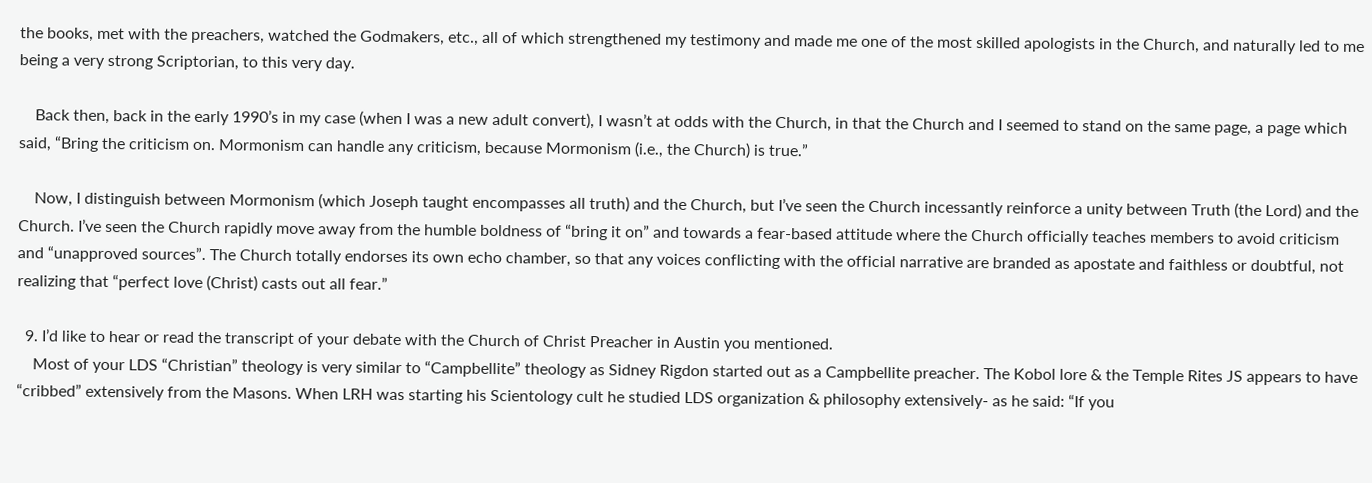the books, met with the preachers, watched the Godmakers, etc., all of which strengthened my testimony and made me one of the most skilled apologists in the Church, and naturally led to me being a very strong Scriptorian, to this very day.

    Back then, back in the early 1990’s in my case (when I was a new adult convert), I wasn’t at odds with the Church, in that the Church and I seemed to stand on the same page, a page which said, “Bring the criticism on. Mormonism can handle any criticism, because Mormonism (i.e., the Church) is true.”

    Now, I distinguish between Mormonism (which Joseph taught encompasses all truth) and the Church, but I’ve seen the Church incessantly reinforce a unity between Truth (the Lord) and the Church. I’ve seen the Church rapidly move away from the humble boldness of “bring it on” and towards a fear-based attitude where the Church officially teaches members to avoid criticism and “unapproved sources”. The Church totally endorses its own echo chamber, so that any voices conflicting with the official narrative are branded as apostate and faithless or doubtful, not realizing that “perfect love (Christ) casts out all fear.”

  9. I’d like to hear or read the transcript of your debate with the Church of Christ Preacher in Austin you mentioned.
    Most of your LDS “Christian” theology is very similar to “Campbellite” theology as Sidney Rigdon started out as a Campbellite preacher. The Kobol lore & the Temple Rites JS appears to have “cribbed” extensively from the Masons. When LRH was starting his Scientology cult he studied LDS organization & philosophy extensively- as he said: “If you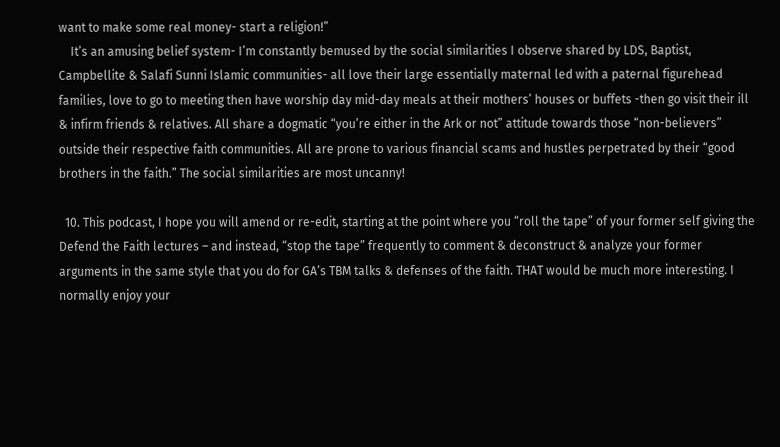want to make some real money- start a religion!”
    It’s an amusing belief system- I’m constantly bemused by the social similarities I observe shared by LDS, Baptist, Campbellite & Salafi Sunni Islamic communities- all love their large essentially maternal led with a paternal figurehead families, love to go to meeting then have worship day mid-day meals at their mothers’ houses or buffets -then go visit their ill & infirm friends & relatives. All share a dogmatic “you’re either in the Ark or not” attitude towards those “non-believers” outside their respective faith communities. All are prone to various financial scams and hustles perpetrated by their “good brothers in the faith.” The social similarities are most uncanny!

  10. This podcast, I hope you will amend or re-edit, starting at the point where you “roll the tape” of your former self giving the Defend the Faith lectures – and instead, “stop the tape” frequently to comment & deconstruct & analyze your former arguments in the same style that you do for GA’s TBM talks & defenses of the faith. THAT would be much more interesting. I normally enjoy your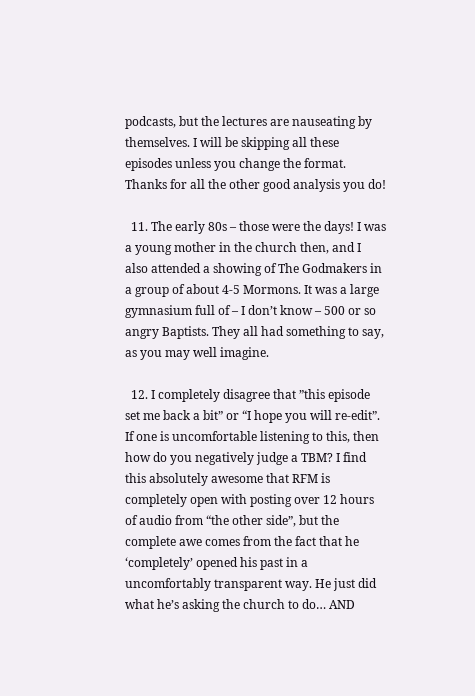podcasts, but the lectures are nauseating by themselves. I will be skipping all these episodes unless you change the format. Thanks for all the other good analysis you do!

  11. The early 80s – those were the days! I was a young mother in the church then, and I also attended a showing of The Godmakers in a group of about 4-5 Mormons. It was a large gymnasium full of – I don’t know – 500 or so angry Baptists. They all had something to say, as you may well imagine.

  12. I completely disagree that ”this episode set me back a bit” or “I hope you will re-edit”. If one is uncomfortable listening to this, then how do you negatively judge a TBM? I find this absolutely awesome that RFM is completely open with posting over 12 hours of audio from “the other side”, but the complete awe comes from the fact that he ‘completely’ opened his past in a uncomfortably transparent way. He just did what he’s asking the church to do… AND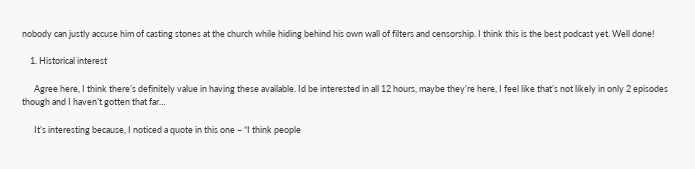nobody can justly accuse him of casting stones at the church while hiding behind his own wall of filters and censorship. I think this is the best podcast yet. Well done!

    1. Historical interest

      Agree here, I think there’s definitely value in having these available. Id be interested in all 12 hours, maybe they’re here, I feel like that’s not likely in only 2 episodes though and I haven’t gotten that far…

      It’s interesting because, I noticed a quote in this one – “I think people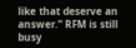like that deserve an answer.” RFM is still busy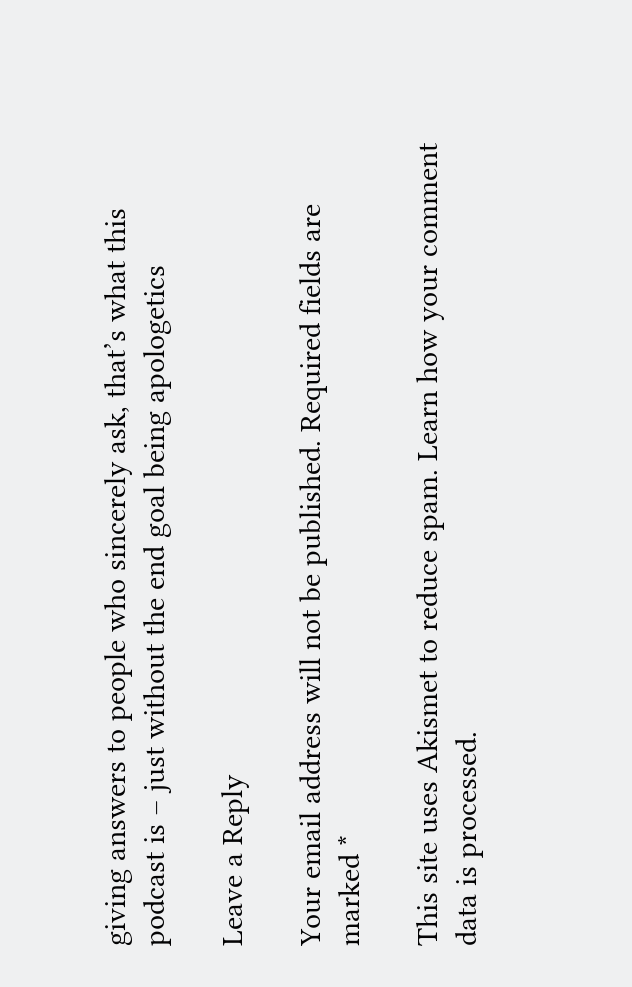giving answers to people who sincerely ask, that’s what this podcast is – just without the end goal being apologetics

Leave a Reply

Your email address will not be published. Required fields are marked *

This site uses Akismet to reduce spam. Learn how your comment data is processed.